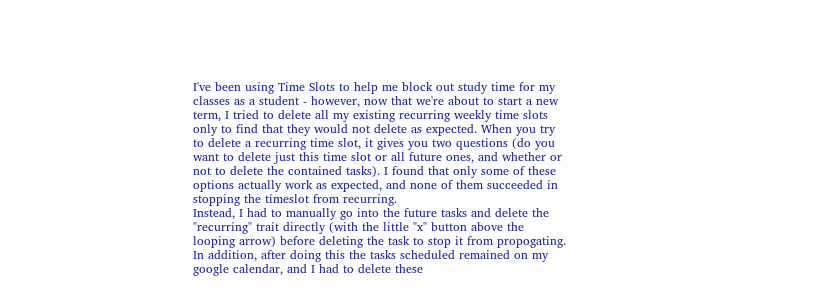I've been using Time Slots to help me block out study time for my classes as a student - however, now that we're about to start a new term, I tried to delete all my existing recurring weekly time slots only to find that they would not delete as expected. When you try to delete a recurring time slot, it gives you two questions (do you want to delete just this time slot or all future ones, and whether or not to delete the contained tasks). I found that only some of these options actually work as expected, and none of them succeeded in stopping the timeslot from recurring.
Instead, I had to manually go into the future tasks and delete the "recurring" trait directly (with the little "x" button above the looping arrow) before deleting the task to stop it from propogating. In addition, after doing this the tasks scheduled remained on my google calendar, and I had to delete these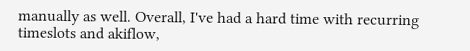manually as well. Overall, I've had a hard time with recurring timeslots and akiflow,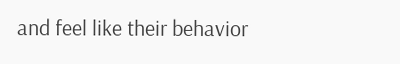and feel like their behavior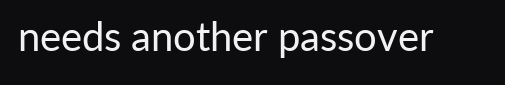needs another passover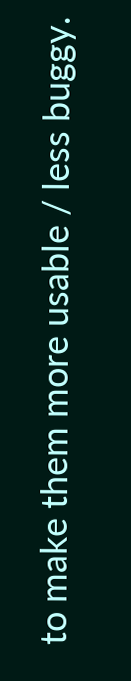to make them more usable / less buggy.